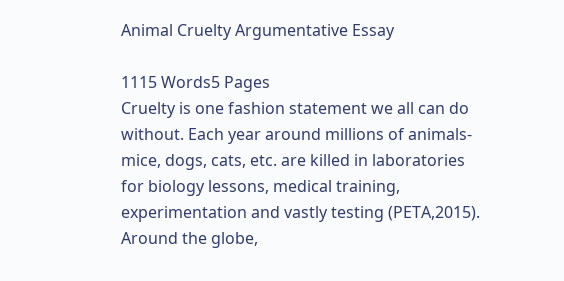Animal Cruelty Argumentative Essay

1115 Words5 Pages
Cruelty is one fashion statement we all can do without. Each year around millions of animals- mice, dogs, cats, etc. are killed in laboratories for biology lessons, medical training, experimentation and vastly testing (PETA,2015). Around the globe,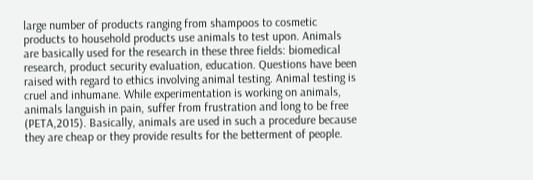large number of products ranging from shampoos to cosmetic products to household products use animals to test upon. Animals are basically used for the research in these three fields: biomedical research, product security evaluation, education. Questions have been raised with regard to ethics involving animal testing. Animal testing is cruel and inhumane. While experimentation is working on animals, animals languish in pain, suffer from frustration and long to be free (PETA,2015). Basically, animals are used in such a procedure because they are cheap or they provide results for the betterment of people.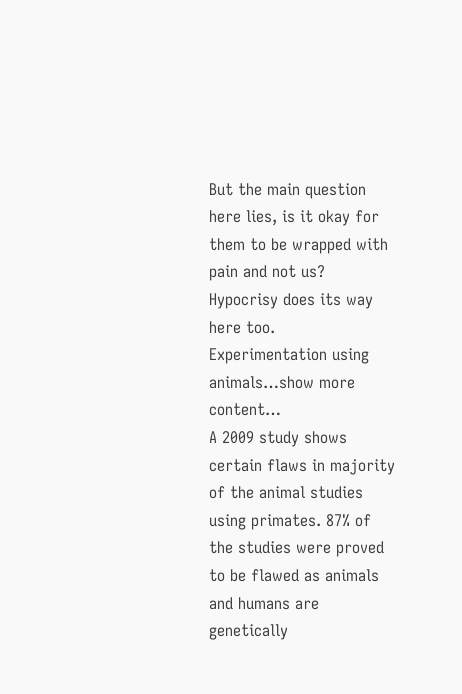But the main question here lies, is it okay for them to be wrapped with pain and not us? Hypocrisy does its way here too. Experimentation using animals…show more content…
A 2009 study shows certain flaws in majority of the animal studies using primates. 87% of the studies were proved to be flawed as animals and humans are genetically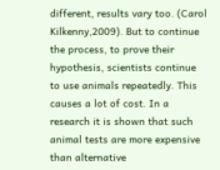different, results vary too. (Carol Kilkenny,2009). But to continue the process, to prove their hypothesis, scientists continue to use animals repeatedly. This causes a lot of cost. In a research it is shown that such animal tests are more expensive than alternative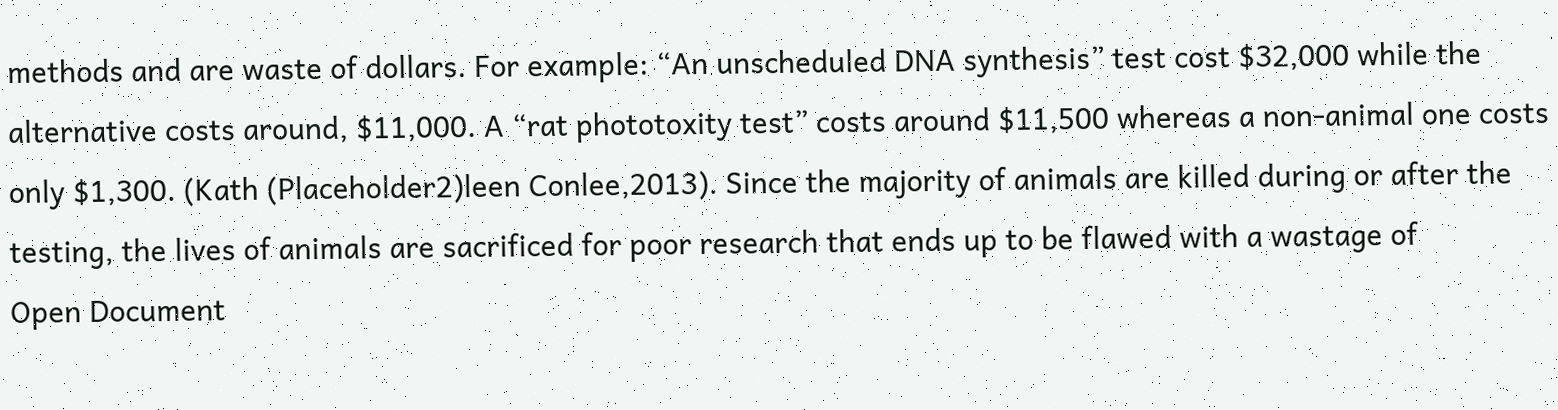methods and are waste of dollars. For example: “An unscheduled DNA synthesis” test cost $32,000 while the alternative costs around, $11,000. A “rat phototoxity test” costs around $11,500 whereas a non-animal one costs only $1,300. (Kath (Placeholder2)leen Conlee,2013). Since the majority of animals are killed during or after the testing, the lives of animals are sacrificed for poor research that ends up to be flawed with a wastage of
Open Document